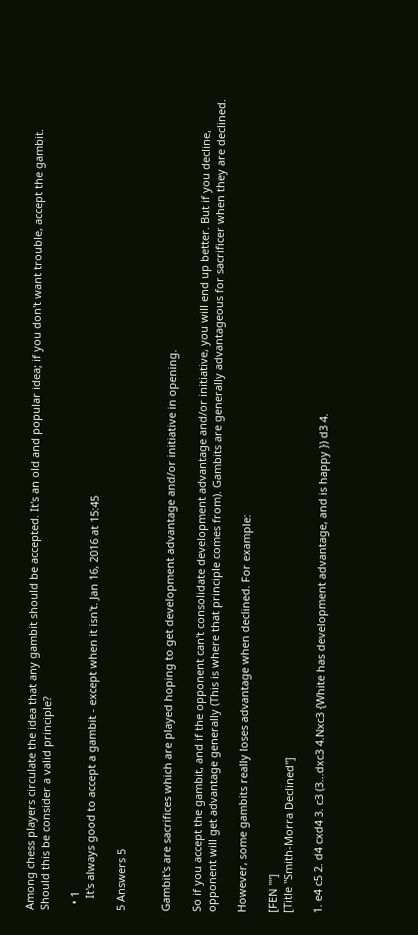Among chess players circulate the idea that any gambit should be accepted. It's an old and popular idea; if you don't want trouble, accept the gambit. Should this be consider a valid principle?

  • 1
    It's always good to accept a gambit - except when it isn't. Jan 16, 2016 at 15:45

5 Answers 5


Gambit's are sacrifices which are played hoping to get development advantage and/or initiative in opening.

So if you accept the gambit, and if the opponent can't consolidate development advantage and/or initiative, you will end up better. But if you decline, opponent will get advantage generally (This is where that principle comes from). Gambits are generally advantageous for sacrificer when they are declined.

However, some gambits really loses advantage when declined. For example:

[FEN ""]
[Title "Smith-Morra Declined"]

1. e4 c5 2. d4 cxd4 3. c3 (3...dxc3 4.Nxc3 {White has development advantage, and is happy }) d3 4.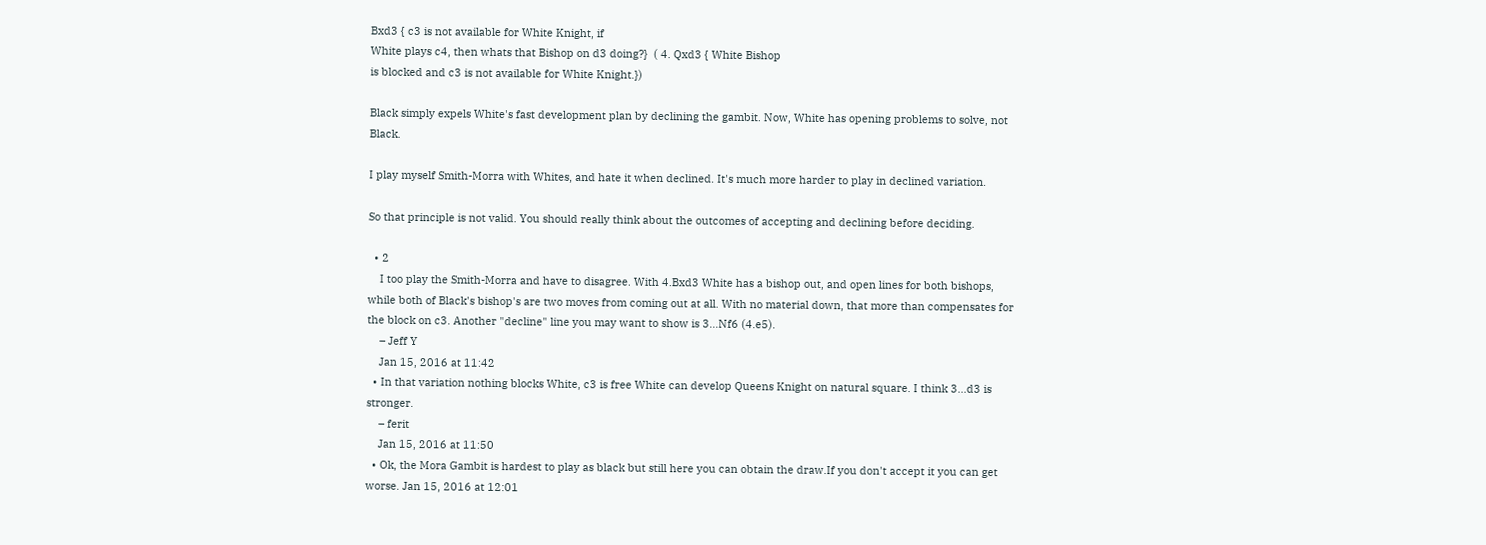Bxd3 { c3 is not available for White Knight, if
White plays c4, then whats that Bishop on d3 doing?}  ( 4. Qxd3 { White Bishop
is blocked and c3 is not available for White Knight.})

Black simply expels White's fast development plan by declining the gambit. Now, White has opening problems to solve, not Black.

I play myself Smith-Morra with Whites, and hate it when declined. It's much more harder to play in declined variation.

So that principle is not valid. You should really think about the outcomes of accepting and declining before deciding.

  • 2
    I too play the Smith-Morra and have to disagree. With 4.Bxd3 White has a bishop out, and open lines for both bishops, while both of Black's bishop's are two moves from coming out at all. With no material down, that more than compensates for the block on c3. Another "decline" line you may want to show is 3...Nf6 (4.e5).
    – Jeff Y
    Jan 15, 2016 at 11:42
  • In that variation nothing blocks White, c3 is free White can develop Queens Knight on natural square. I think 3...d3 is stronger.
    – ferit
    Jan 15, 2016 at 11:50
  • Ok, the Mora Gambit is hardest to play as black but still here you can obtain the draw.If you don't accept it you can get worse. Jan 15, 2016 at 12:01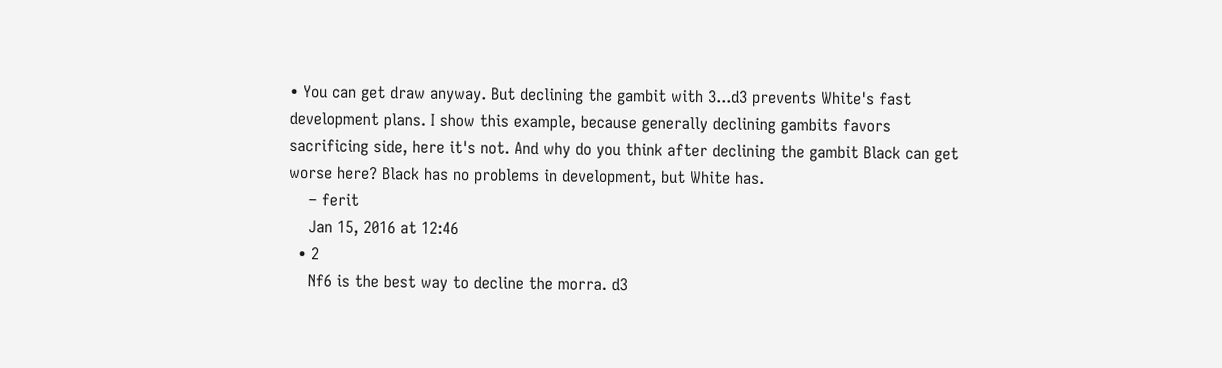• You can get draw anyway. But declining the gambit with 3...d3 prevents White's fast development plans. I show this example, because generally declining gambits favors sacrificing side, here it's not. And why do you think after declining the gambit Black can get worse here? Black has no problems in development, but White has.
    – ferit
    Jan 15, 2016 at 12:46
  • 2
    Nf6 is the best way to decline the morra. d3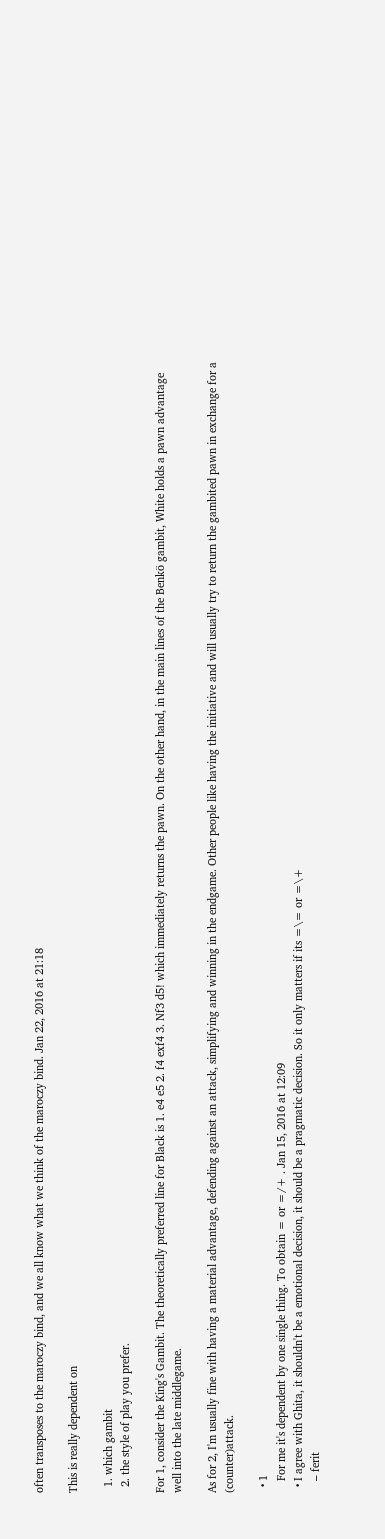often transposes to the maroczy bind, and we all know what we think of the maroczy bind. Jan 22, 2016 at 21:18

This is really dependent on

  1. which gambit
  2. the style of play you prefer.

For 1, consider the King's Gambit. The theoretically preferred line for Black is 1. e4 e5 2. f4 exf4 3. Nf3 d5! which immediately returns the pawn. On the other hand, in the main lines of the Benkö gambit, White holds a pawn advantage well into the late middlegame.

As for 2, I'm usually fine with having a material advantage, defending against an attack, simplifying and winning in the endgame. Other people like having the initiative and will usually try to return the gambited pawn in exchange for a (counter)attack.

  • 1
    For me it's dependent by one single thing. To obtain = or =/+ . Jan 15, 2016 at 12:09
  • I agree with Ghita, it shouldn't be a emotional decision, it should be a pragmatic decision. So it only matters if its =\= or =\+
    – ferit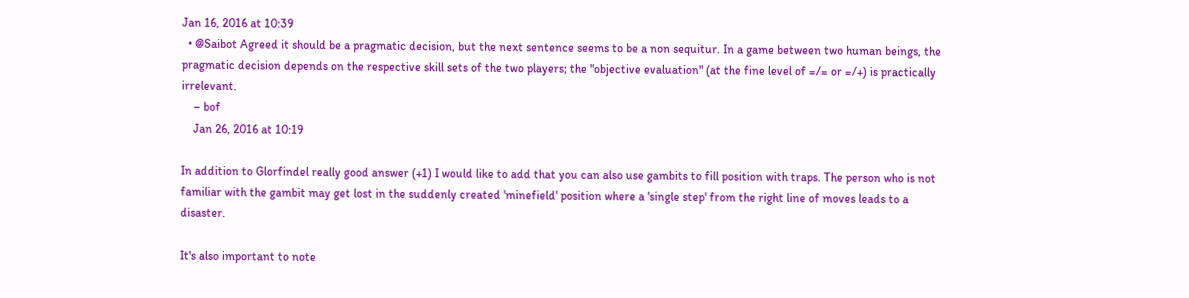Jan 16, 2016 at 10:39
  • @Saibot Agreed it should be a pragmatic decision, but the next sentence seems to be a non sequitur. In a game between two human beings, the pragmatic decision depends on the respective skill sets of the two players; the "objective evaluation" (at the fine level of =/= or =/+) is practically irrelevant.
    – bof
    Jan 26, 2016 at 10:19

In addition to Glorfindel really good answer (+1) I would like to add that you can also use gambits to fill position with traps. The person who is not familiar with the gambit may get lost in the suddenly created 'minefield' position where a 'single step' from the right line of moves leads to a disaster.

It's also important to note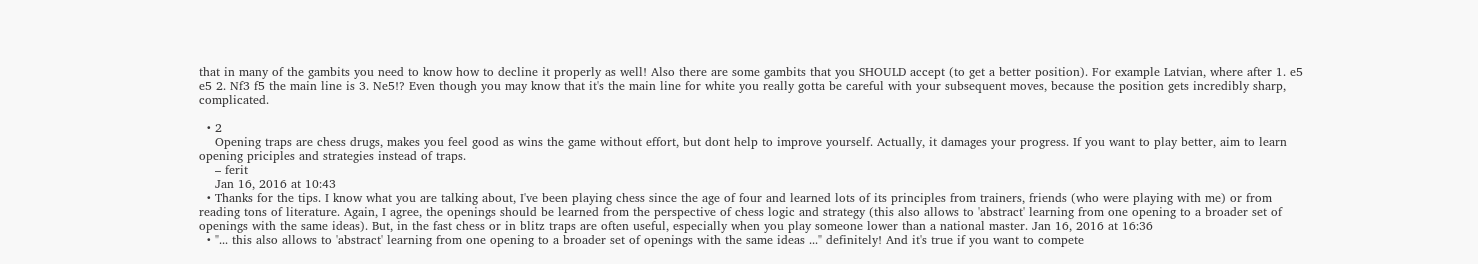that in many of the gambits you need to know how to decline it properly as well! Also there are some gambits that you SHOULD accept (to get a better position). For example Latvian, where after 1. e5 e5 2. Nf3 f5 the main line is 3. Ne5!? Even though you may know that it's the main line for white you really gotta be careful with your subsequent moves, because the position gets incredibly sharp, complicated.

  • 2
    Opening traps are chess drugs, makes you feel good as wins the game without effort, but dont help to improve yourself. Actually, it damages your progress. If you want to play better, aim to learn opening priciples and strategies instead of traps.
    – ferit
    Jan 16, 2016 at 10:43
  • Thanks for the tips. I know what you are talking about, I've been playing chess since the age of four and learned lots of its principles from trainers, friends (who were playing with me) or from reading tons of literature. Again, I agree, the openings should be learned from the perspective of chess logic and strategy (this also allows to 'abstract' learning from one opening to a broader set of openings with the same ideas). But, in the fast chess or in blitz traps are often useful, especially when you play someone lower than a national master. Jan 16, 2016 at 16:36
  • "... this also allows to 'abstract' learning from one opening to a broader set of openings with the same ideas ..." definitely! And it's true if you want to compete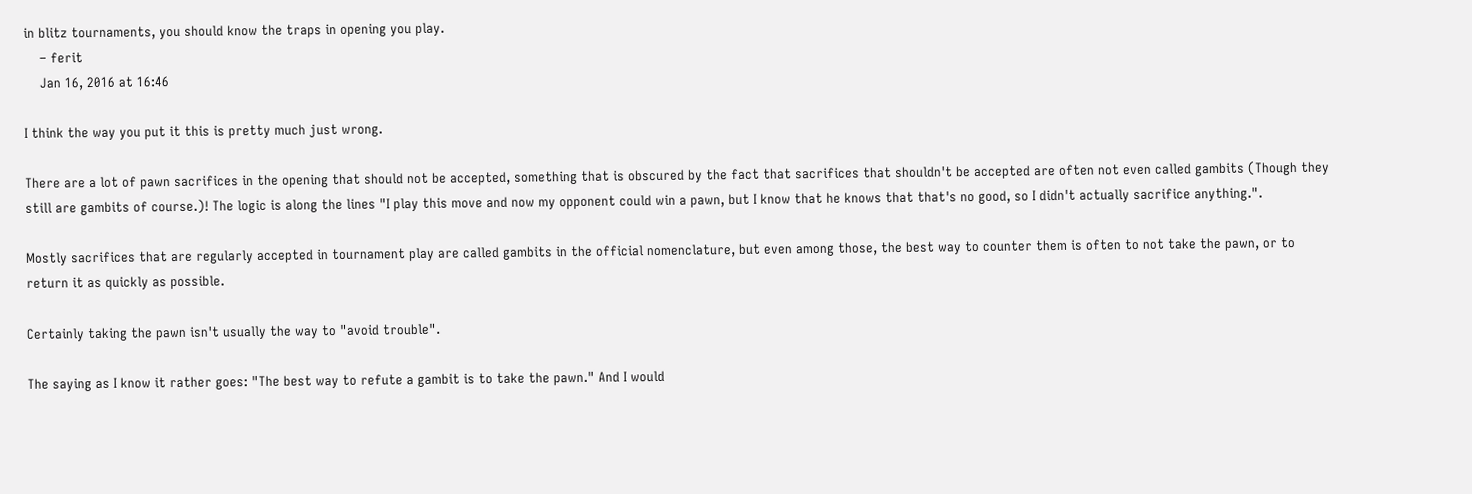in blitz tournaments, you should know the traps in opening you play.
    – ferit
    Jan 16, 2016 at 16:46

I think the way you put it this is pretty much just wrong.

There are a lot of pawn sacrifices in the opening that should not be accepted, something that is obscured by the fact that sacrifices that shouldn't be accepted are often not even called gambits (Though they still are gambits of course.)! The logic is along the lines "I play this move and now my opponent could win a pawn, but I know that he knows that that's no good, so I didn't actually sacrifice anything.".

Mostly sacrifices that are regularly accepted in tournament play are called gambits in the official nomenclature, but even among those, the best way to counter them is often to not take the pawn, or to return it as quickly as possible.

Certainly taking the pawn isn't usually the way to "avoid trouble".

The saying as I know it rather goes: "The best way to refute a gambit is to take the pawn." And I would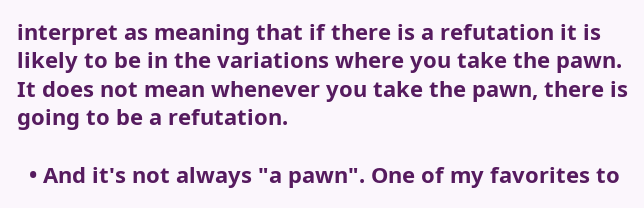interpret as meaning that if there is a refutation it is likely to be in the variations where you take the pawn. It does not mean whenever you take the pawn, there is going to be a refutation.

  • And it's not always "a pawn". One of my favorites to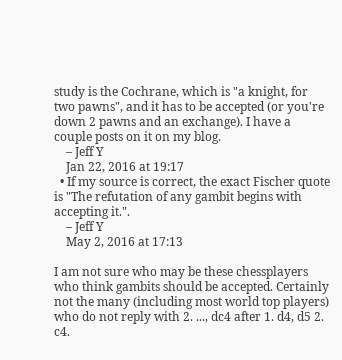study is the Cochrane, which is "a knight, for two pawns", and it has to be accepted (or you're down 2 pawns and an exchange). I have a couple posts on it on my blog.
    – Jeff Y
    Jan 22, 2016 at 19:17
  • If my source is correct, the exact Fischer quote is "The refutation of any gambit begins with accepting it.".
    – Jeff Y
    May 2, 2016 at 17:13

I am not sure who may be these chessplayers who think gambits should be accepted. Certainly not the many (including most world top players) who do not reply with 2. ..., dc4 after 1. d4, d5 2. c4.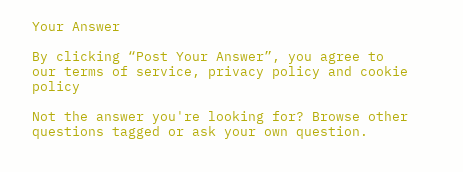Your Answer

By clicking “Post Your Answer”, you agree to our terms of service, privacy policy and cookie policy

Not the answer you're looking for? Browse other questions tagged or ask your own question.